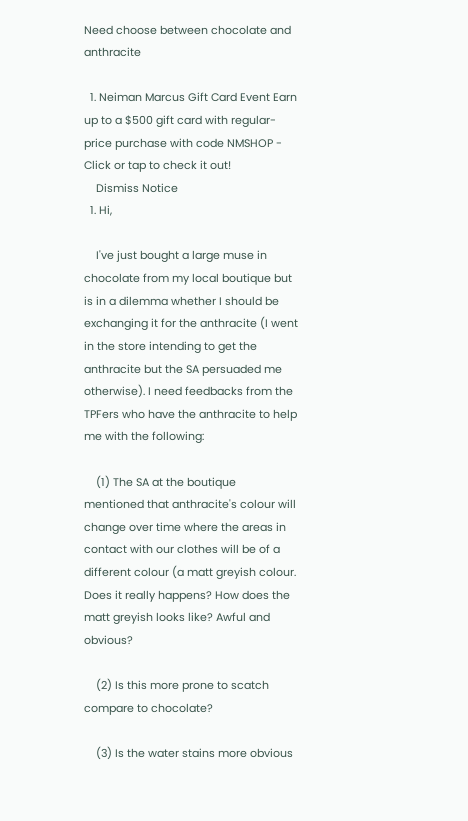Need choose between chocolate and anthracite

  1. Neiman Marcus Gift Card Event Earn up to a $500 gift card with regular-price purchase with code NMSHOP - Click or tap to check it out!
    Dismiss Notice
  1. Hi,

    I've just bought a large muse in chocolate from my local boutique but is in a dilemma whether I should be exchanging it for the anthracite (I went in the store intending to get the anthracite but the SA persuaded me otherwise). I need feedbacks from the TPFers who have the anthracite to help me with the following:

    (1) The SA at the boutique mentioned that anthracite's colour will change over time where the areas in contact with our clothes will be of a different colour (a matt greyish colour. Does it really happens? How does the matt greyish looks like? Awful and obvious?

    (2) Is this more prone to scatch compare to chocolate?

    (3) Is the water stains more obvious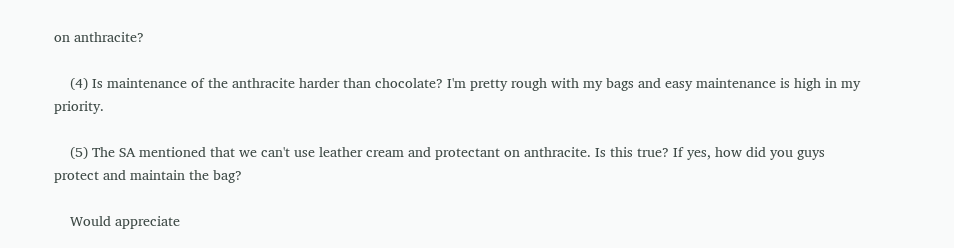on anthracite?

    (4) Is maintenance of the anthracite harder than chocolate? I'm pretty rough with my bags and easy maintenance is high in my priority.

    (5) The SA mentioned that we can't use leather cream and protectant on anthracite. Is this true? If yes, how did you guys protect and maintain the bag?

    Would appreciate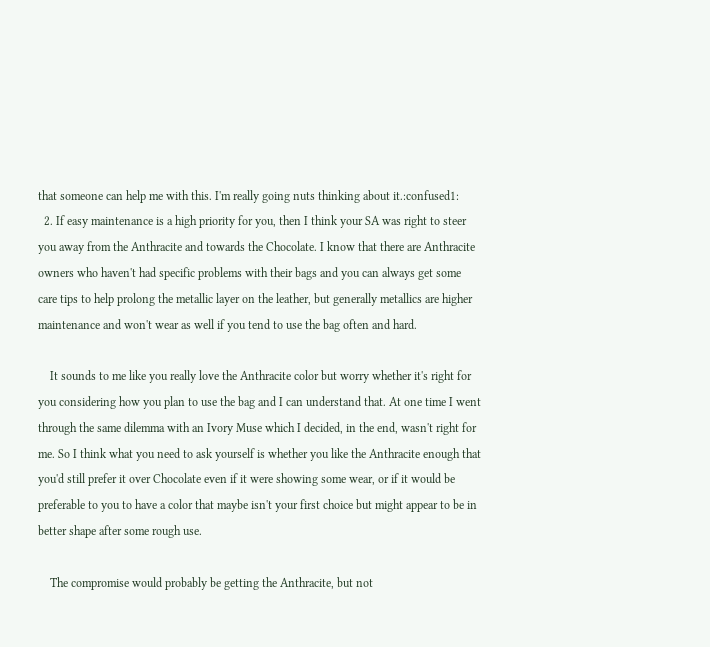that someone can help me with this. I'm really going nuts thinking about it.:confused1:
  2. If easy maintenance is a high priority for you, then I think your SA was right to steer you away from the Anthracite and towards the Chocolate. I know that there are Anthracite owners who haven't had specific problems with their bags and you can always get some care tips to help prolong the metallic layer on the leather, but generally metallics are higher maintenance and won't wear as well if you tend to use the bag often and hard.

    It sounds to me like you really love the Anthracite color but worry whether it's right for you considering how you plan to use the bag and I can understand that. At one time I went through the same dilemma with an Ivory Muse which I decided, in the end, wasn't right for me. So I think what you need to ask yourself is whether you like the Anthracite enough that you'd still prefer it over Chocolate even if it were showing some wear, or if it would be preferable to you to have a color that maybe isn't your first choice but might appear to be in better shape after some rough use.

    The compromise would probably be getting the Anthracite, but not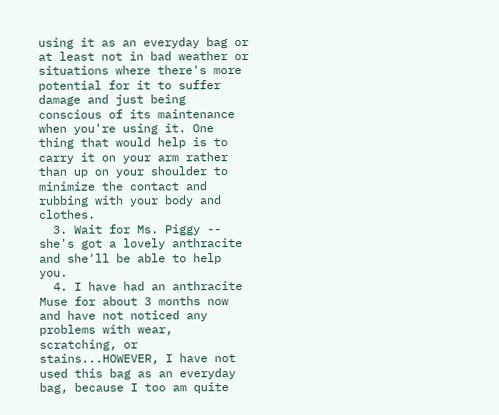using it as an everyday bag or at least not in bad weather or situations where there's more potential for it to suffer damage and just being conscious of its maintenance when you're using it. One thing that would help is to carry it on your arm rather than up on your shoulder to minimize the contact and rubbing with your body and clothes.
  3. Wait for Ms. Piggy -- she's got a lovely anthracite and she'll be able to help you.
  4. I have had an anthracite Muse for about 3 months now and have not noticed any problems with wear, scratching, or stains...HOWEVER, I have not used this bag as an everyday bag, because I too am quite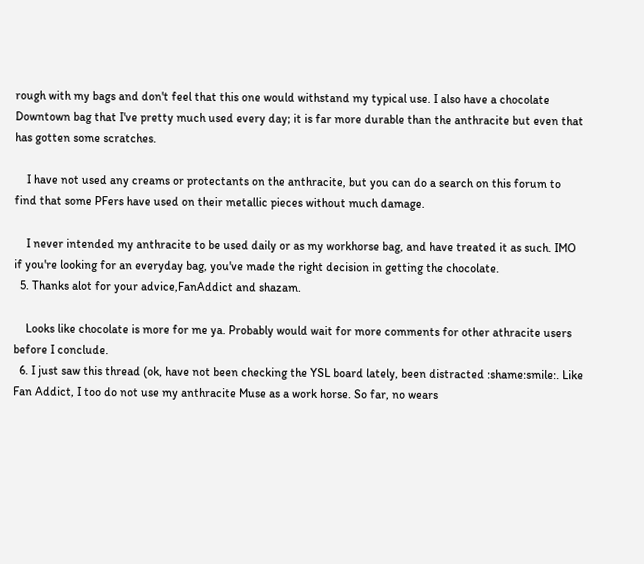rough with my bags and don't feel that this one would withstand my typical use. I also have a chocolate Downtown bag that I've pretty much used every day; it is far more durable than the anthracite but even that has gotten some scratches.

    I have not used any creams or protectants on the anthracite, but you can do a search on this forum to find that some PFers have used on their metallic pieces without much damage.

    I never intended my anthracite to be used daily or as my workhorse bag, and have treated it as such. IMO if you're looking for an everyday bag, you've made the right decision in getting the chocolate.
  5. Thanks alot for your advice,FanAddict and shazam.

    Looks like chocolate is more for me ya. Probably would wait for more comments for other athracite users before I conclude.
  6. I just saw this thread (ok, have not been checking the YSL board lately, been distracted :shame:smile:. Like Fan Addict, I too do not use my anthracite Muse as a work horse. So far, no wears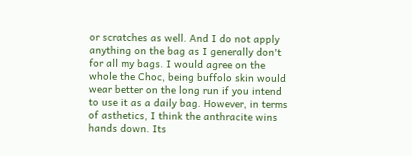or scratches as well. And I do not apply anything on the bag as I generally don't for all my bags. I would agree on the whole the Choc, being buffolo skin would wear better on the long run if you intend to use it as a daily bag. However, in terms of asthetics, I think the anthracite wins hands down. Its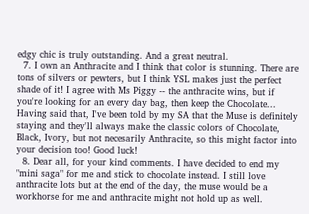edgy chic is truly outstanding. And a great neutral.
  7. I own an Anthracite and I think that color is stunning. There are tons of silvers or pewters, but I think YSL makes just the perfect shade of it! I agree with Ms Piggy -- the anthracite wins, but if you're looking for an every day bag, then keep the Chocolate... Having said that, I've been told by my SA that the Muse is definitely staying and they'll always make the classic colors of Chocolate, Black, Ivory, but not necesarily Anthracite, so this might factor into your decision too! Good luck!
  8. Dear all, for your kind comments. I have decided to end my "mini saga" for me and stick to chocolate instead. I still love anthracite lots but at the end of the day, the muse would be a workhorse for me and anthracite might not hold up as well.